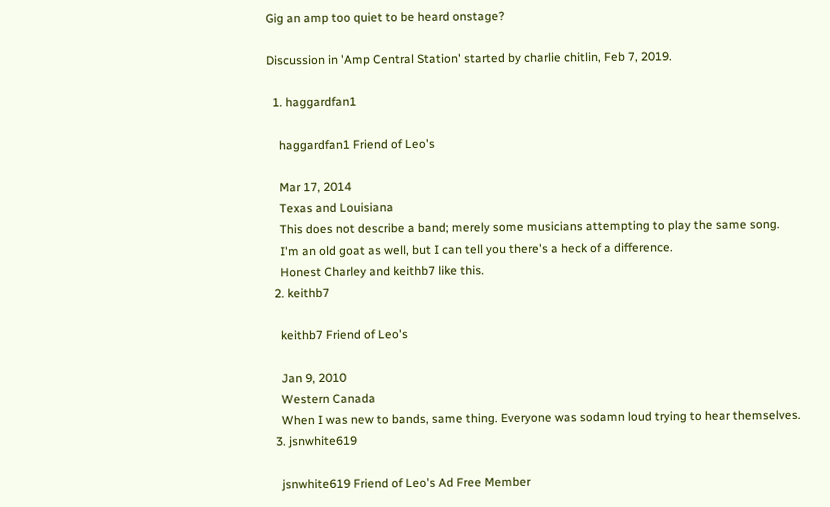Gig an amp too quiet to be heard onstage?

Discussion in 'Amp Central Station' started by charlie chitlin, Feb 7, 2019.

  1. haggardfan1

    haggardfan1 Friend of Leo's

    Mar 17, 2014
    Texas and Louisiana
    This does not describe a band; merely some musicians attempting to play the same song.
    I'm an old goat as well, but I can tell you there's a heck of a difference.
    Honest Charley and keithb7 like this.
  2. keithb7

    keithb7 Friend of Leo's

    Jan 9, 2010
    Western Canada
    When I was new to bands, same thing. Everyone was sodamn loud trying to hear themselves.
  3. jsnwhite619

    jsnwhite619 Friend of Leo's Ad Free Member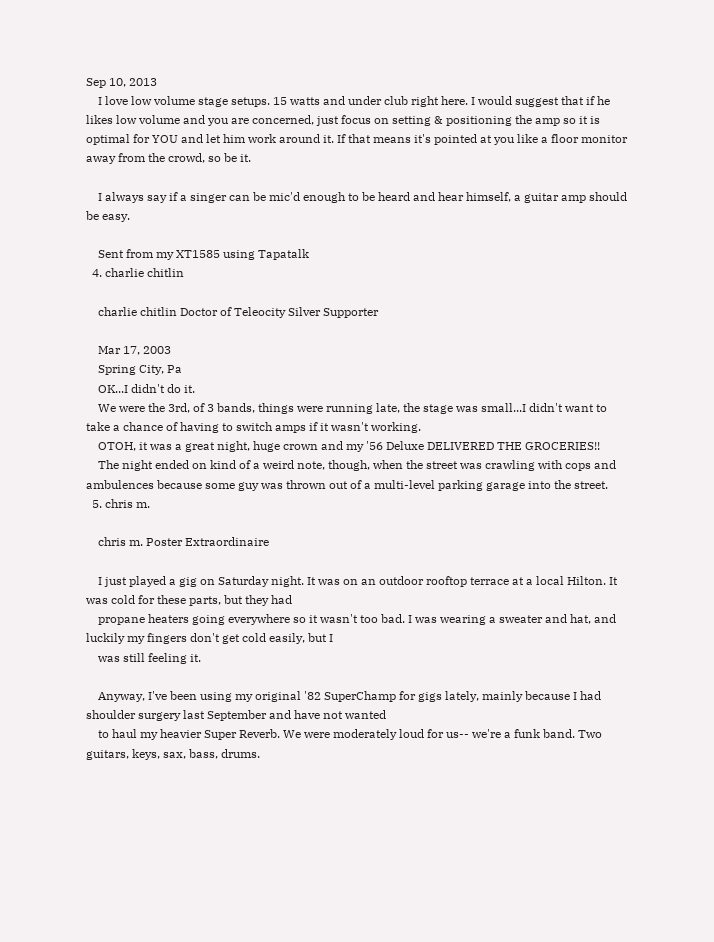Sep 10, 2013
    I love low volume stage setups. 15 watts and under club right here. I would suggest that if he likes low volume and you are concerned, just focus on setting & positioning the amp so it is optimal for YOU and let him work around it. If that means it's pointed at you like a floor monitor away from the crowd, so be it.

    I always say if a singer can be mic'd enough to be heard and hear himself, a guitar amp should be easy.

    Sent from my XT1585 using Tapatalk
  4. charlie chitlin

    charlie chitlin Doctor of Teleocity Silver Supporter

    Mar 17, 2003
    Spring City, Pa
    OK...I didn't do it.
    We were the 3rd, of 3 bands, things were running late, the stage was small...I didn't want to take a chance of having to switch amps if it wasn't working.
    OTOH, it was a great night, huge crown and my '56 Deluxe DELIVERED THE GROCERIES!!
    The night ended on kind of a weird note, though, when the street was crawling with cops and ambulences because some guy was thrown out of a multi-level parking garage into the street.
  5. chris m.

    chris m. Poster Extraordinaire

    I just played a gig on Saturday night. It was on an outdoor rooftop terrace at a local Hilton. It was cold for these parts, but they had
    propane heaters going everywhere so it wasn't too bad. I was wearing a sweater and hat, and luckily my fingers don't get cold easily, but I
    was still feeling it.

    Anyway, I've been using my original '82 SuperChamp for gigs lately, mainly because I had shoulder surgery last September and have not wanted
    to haul my heavier Super Reverb. We were moderately loud for us-- we're a funk band. Two guitars, keys, sax, bass, drums.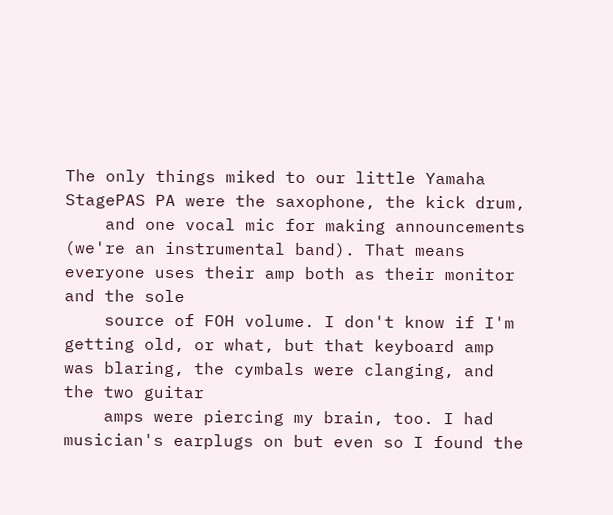The only things miked to our little Yamaha StagePAS PA were the saxophone, the kick drum,
    and one vocal mic for making announcements (we're an instrumental band). That means everyone uses their amp both as their monitor and the sole
    source of FOH volume. I don't know if I'm getting old, or what, but that keyboard amp was blaring, the cymbals were clanging, and the two guitar
    amps were piercing my brain, too. I had musician's earplugs on but even so I found the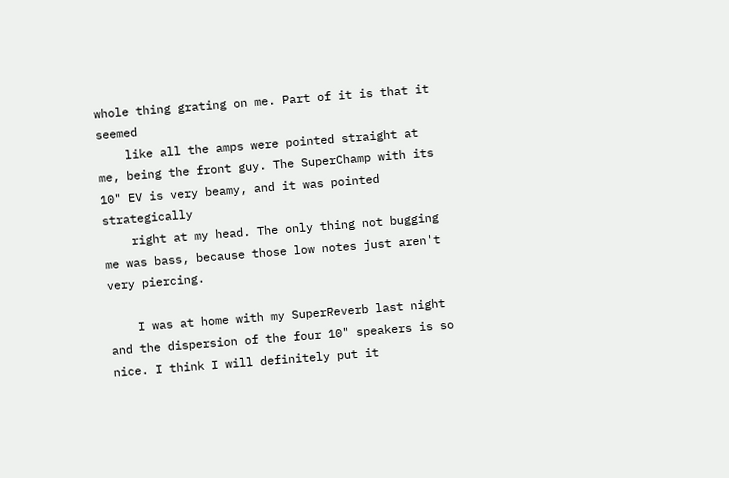whole thing grating on me. Part of it is that it seemed
    like all the amps were pointed straight at me, being the front guy. The SuperChamp with its 10" EV is very beamy, and it was pointed strategically
    right at my head. The only thing not bugging me was bass, because those low notes just aren't very piercing.

    I was at home with my SuperReverb last night and the dispersion of the four 10" speakers is so nice. I think I will definitely put it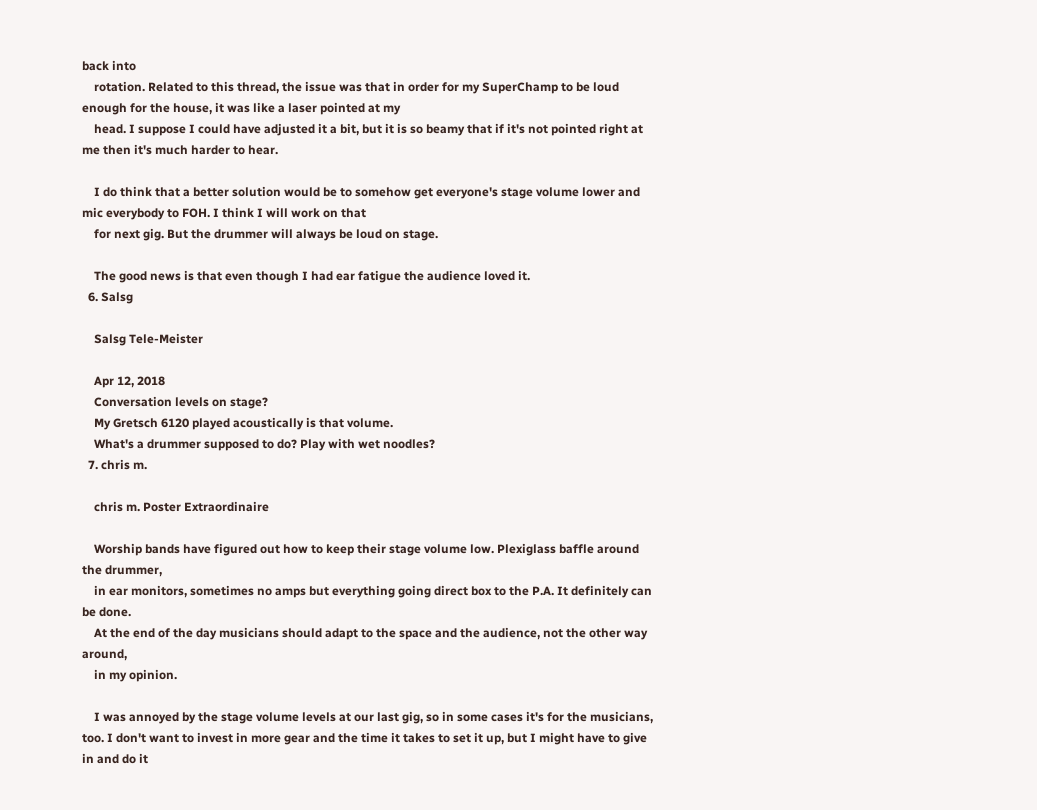back into
    rotation. Related to this thread, the issue was that in order for my SuperChamp to be loud enough for the house, it was like a laser pointed at my
    head. I suppose I could have adjusted it a bit, but it is so beamy that if it's not pointed right at me then it's much harder to hear.

    I do think that a better solution would be to somehow get everyone's stage volume lower and mic everybody to FOH. I think I will work on that
    for next gig. But the drummer will always be loud on stage.

    The good news is that even though I had ear fatigue the audience loved it.
  6. Salsg

    Salsg Tele-Meister

    Apr 12, 2018
    Conversation levels on stage?
    My Gretsch 6120 played acoustically is that volume.
    What's a drummer supposed to do? Play with wet noodles?
  7. chris m.

    chris m. Poster Extraordinaire

    Worship bands have figured out how to keep their stage volume low. Plexiglass baffle around the drummer,
    in ear monitors, sometimes no amps but everything going direct box to the P.A. It definitely can be done.
    At the end of the day musicians should adapt to the space and the audience, not the other way around,
    in my opinion.

    I was annoyed by the stage volume levels at our last gig, so in some cases it's for the musicians, too. I don't want to invest in more gear and the time it takes to set it up, but I might have to give in and do it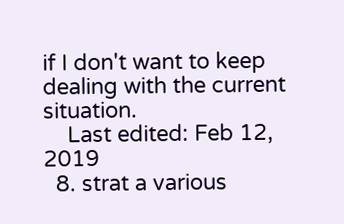if I don't want to keep dealing with the current situation.
    Last edited: Feb 12, 2019
  8. strat a various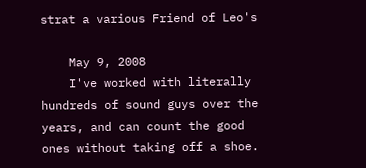strat a various Friend of Leo's

    May 9, 2008
    I've worked with literally hundreds of sound guys over the years, and can count the good ones without taking off a shoe.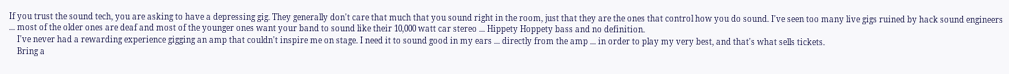If you trust the sound tech, you are asking to have a depressing gig. They generally don't care that much that you sound right in the room, just that they are the ones that control how you do sound. I've seen too many live gigs ruined by hack sound engineers ... most of the older ones are deaf and most of the younger ones want your band to sound like their 10,000 watt car stereo ... Hippety Hoppety bass and no definition.
    I've never had a rewarding experience gigging an amp that couldn't inspire me on stage. I need it to sound good in my ears ... directly from the amp ... in order to play my very best, and that's what sells tickets.
    Bring a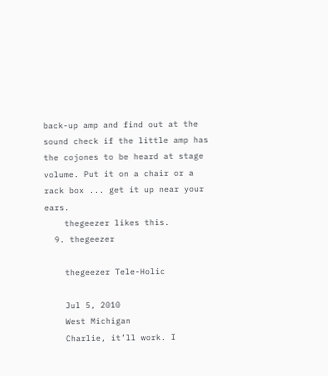back-up amp and find out at the sound check if the little amp has the cojones to be heard at stage volume. Put it on a chair or a rack box ... get it up near your ears.
    thegeezer likes this.
  9. thegeezer

    thegeezer Tele-Holic

    Jul 5, 2010
    West Michigan
    Charlie, it’ll work. I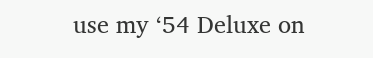use my ‘54 Deluxe on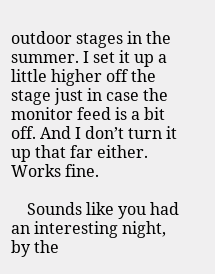outdoor stages in the summer. I set it up a little higher off the stage just in case the monitor feed is a bit off. And I don’t turn it up that far either. Works fine.

    Sounds like you had an interesting night, by the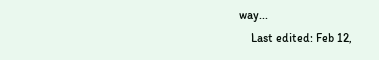way...
    Last edited: Feb 12,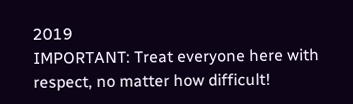2019
IMPORTANT: Treat everyone here with respect, no matter how difficult!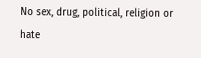No sex, drug, political, religion or hate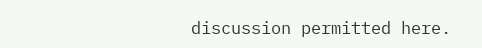discussion permitted here.